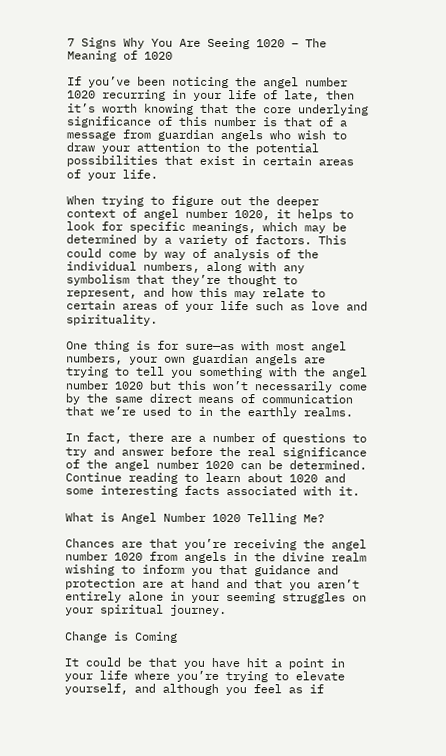7 Signs Why You Are Seeing 1020 – The Meaning of 1020

If you’ve been noticing the angel number 1020 recurring in your life of late, then it’s worth knowing that the core underlying significance of this number is that of a message from guardian angels who wish to draw your attention to the potential possibilities that exist in certain areas of your life.

When trying to figure out the deeper context of angel number 1020, it helps to look for specific meanings, which may be determined by a variety of factors. This could come by way of analysis of the individual numbers, along with any symbolism that they’re thought to represent, and how this may relate to certain areas of your life such as love and spirituality.

One thing is for sure—as with most angel numbers, your own guardian angels are trying to tell you something with the angel number 1020 but this won’t necessarily come by the same direct means of communication that we’re used to in the earthly realms.

In fact, there are a number of questions to try and answer before the real significance of the angel number 1020 can be determined. Continue reading to learn about 1020 and some interesting facts associated with it.

What is Angel Number 1020 Telling Me?

Chances are that you’re receiving the angel number 1020 from angels in the divine realm wishing to inform you that guidance and protection are at hand and that you aren’t entirely alone in your seeming struggles on your spiritual journey.

Change is Coming

It could be that you have hit a point in your life where you’re trying to elevate yourself, and although you feel as if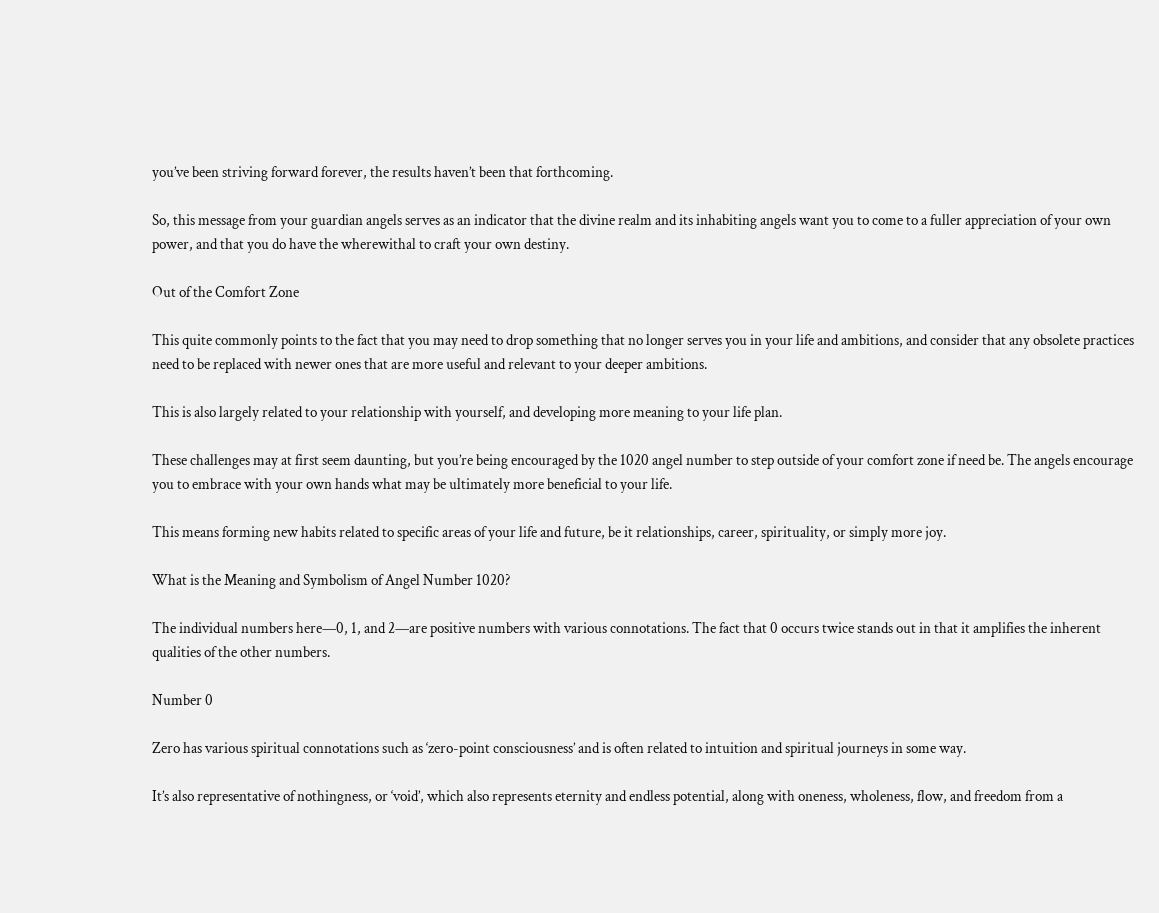you’ve been striving forward forever, the results haven’t been that forthcoming.

So, this message from your guardian angels serves as an indicator that the divine realm and its inhabiting angels want you to come to a fuller appreciation of your own power, and that you do have the wherewithal to craft your own destiny.

Out of the Comfort Zone

This quite commonly points to the fact that you may need to drop something that no longer serves you in your life and ambitions, and consider that any obsolete practices need to be replaced with newer ones that are more useful and relevant to your deeper ambitions.

This is also largely related to your relationship with yourself, and developing more meaning to your life plan.

These challenges may at first seem daunting, but you’re being encouraged by the 1020 angel number to step outside of your comfort zone if need be. The angels encourage you to embrace with your own hands what may be ultimately more beneficial to your life.

This means forming new habits related to specific areas of your life and future, be it relationships, career, spirituality, or simply more joy.

What is the Meaning and Symbolism of Angel Number 1020?

The individual numbers here—0, 1, and 2—are positive numbers with various connotations. The fact that 0 occurs twice stands out in that it amplifies the inherent qualities of the other numbers.

Number 0

Zero has various spiritual connotations such as ‘zero-point consciousness’ and is often related to intuition and spiritual journeys in some way.

It’s also representative of nothingness, or ‘void’, which also represents eternity and endless potential, along with oneness, wholeness, flow, and freedom from a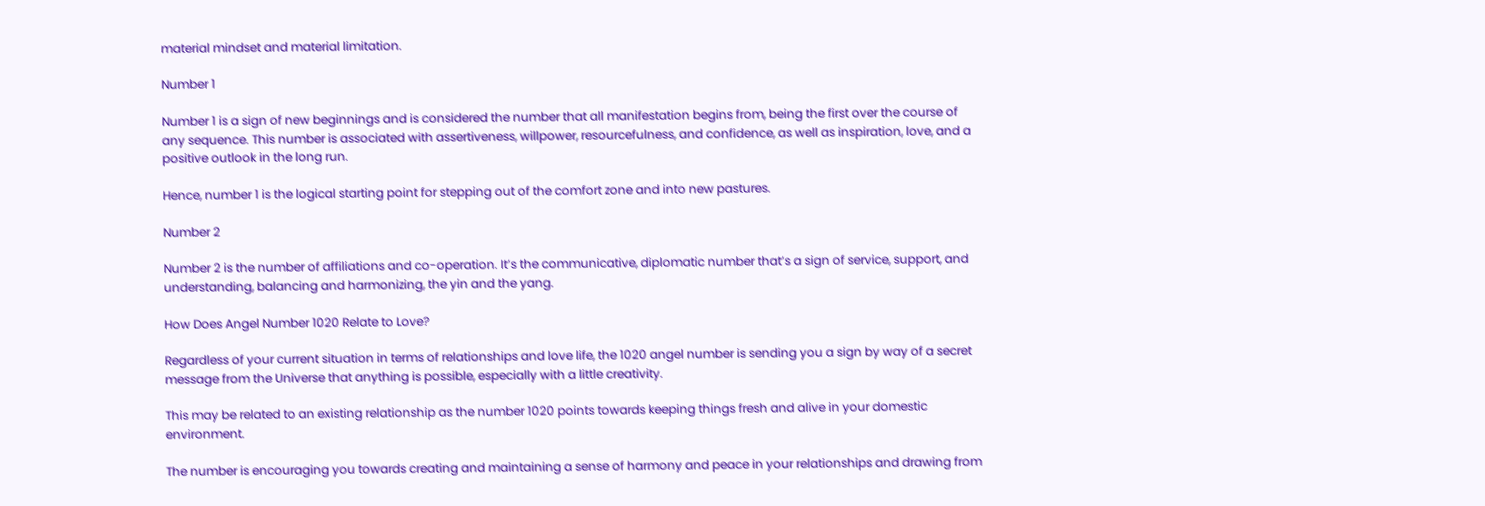material mindset and material limitation.

Number 1

Number 1 is a sign of new beginnings and is considered the number that all manifestation begins from, being the first over the course of any sequence. This number is associated with assertiveness, willpower, resourcefulness, and confidence, as well as inspiration, love, and a positive outlook in the long run.

Hence, number 1 is the logical starting point for stepping out of the comfort zone and into new pastures.

Number 2

Number 2 is the number of affiliations and co-operation. It’s the communicative, diplomatic number that’s a sign of service, support, and understanding, balancing and harmonizing, the yin and the yang.

How Does Angel Number 1020 Relate to Love?

Regardless of your current situation in terms of relationships and love life, the 1020 angel number is sending you a sign by way of a secret message from the Universe that anything is possible, especially with a little creativity.

This may be related to an existing relationship as the number 1020 points towards keeping things fresh and alive in your domestic environment.

The number is encouraging you towards creating and maintaining a sense of harmony and peace in your relationships and drawing from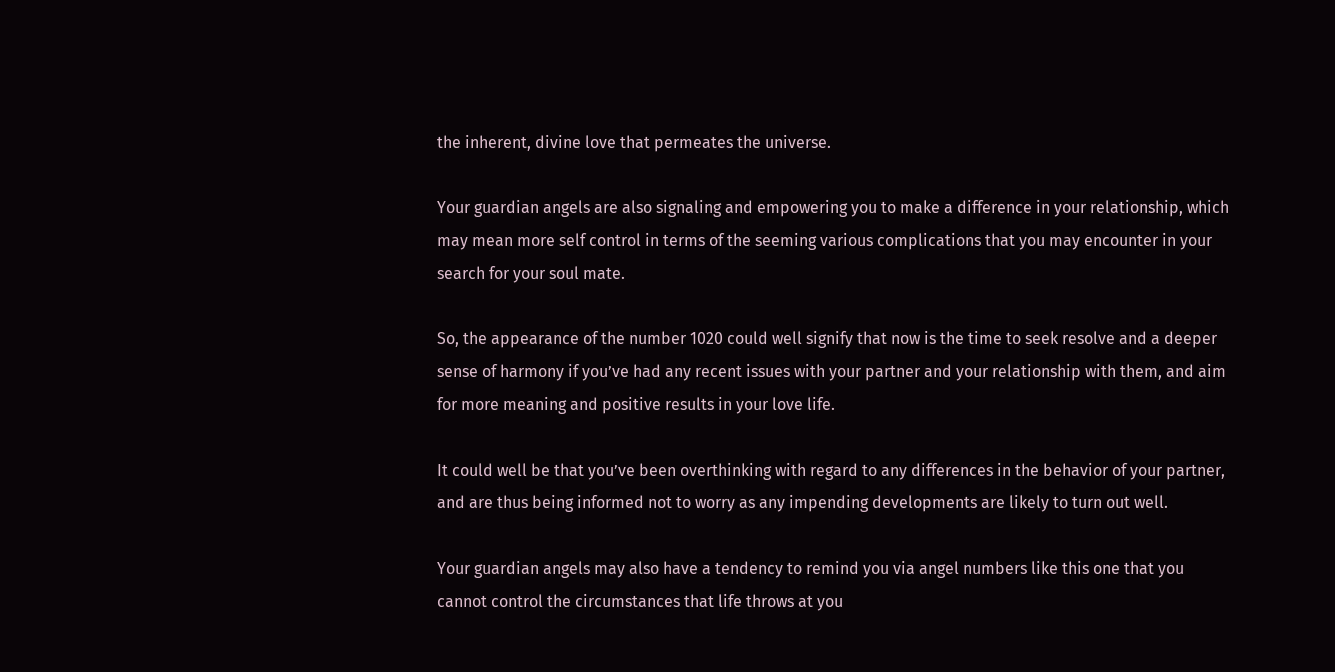the inherent, divine love that permeates the universe.

Your guardian angels are also signaling and empowering you to make a difference in your relationship, which may mean more self control in terms of the seeming various complications that you may encounter in your search for your soul mate.

So, the appearance of the number 1020 could well signify that now is the time to seek resolve and a deeper sense of harmony if you’ve had any recent issues with your partner and your relationship with them, and aim for more meaning and positive results in your love life.

It could well be that you’ve been overthinking with regard to any differences in the behavior of your partner, and are thus being informed not to worry as any impending developments are likely to turn out well.

Your guardian angels may also have a tendency to remind you via angel numbers like this one that you cannot control the circumstances that life throws at you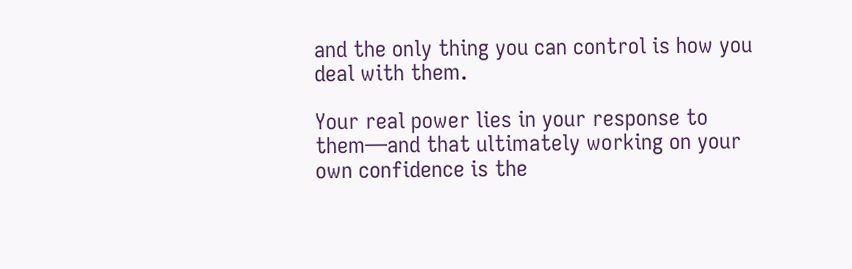and the only thing you can control is how you deal with them.

Your real power lies in your response to them—and that ultimately working on your own confidence is the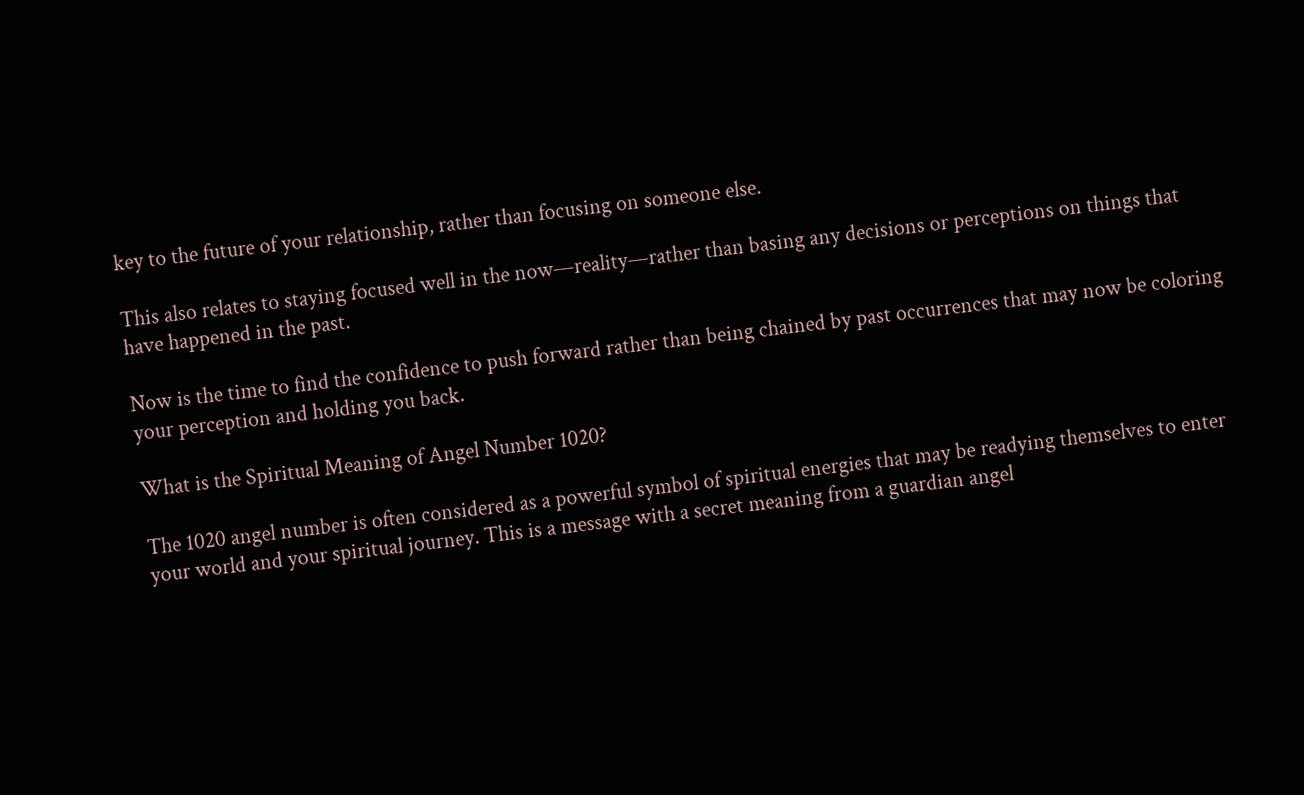key to the future of your relationship, rather than focusing on someone else.

This also relates to staying focused well in the now—reality—rather than basing any decisions or perceptions on things that have happened in the past.

Now is the time to find the confidence to push forward rather than being chained by past occurrences that may now be coloring your perception and holding you back.

What is the Spiritual Meaning of Angel Number 1020?

The 1020 angel number is often considered as a powerful symbol of spiritual energies that may be readying themselves to enter your world and your spiritual journey. This is a message with a secret meaning from a guardian angel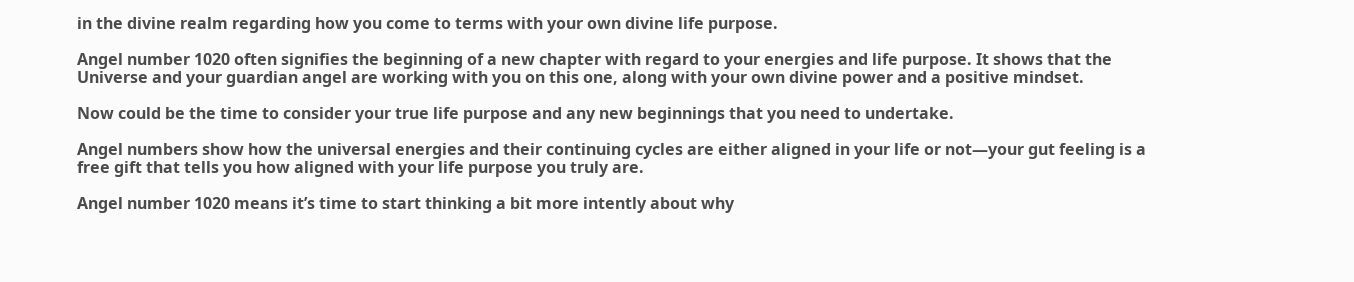in the divine realm regarding how you come to terms with your own divine life purpose.

Angel number 1020 often signifies the beginning of a new chapter with regard to your energies and life purpose. It shows that the Universe and your guardian angel are working with you on this one, along with your own divine power and a positive mindset.

Now could be the time to consider your true life purpose and any new beginnings that you need to undertake.

Angel numbers show how the universal energies and their continuing cycles are either aligned in your life or not—your gut feeling is a free gift that tells you how aligned with your life purpose you truly are.

Angel number 1020 means it’s time to start thinking a bit more intently about why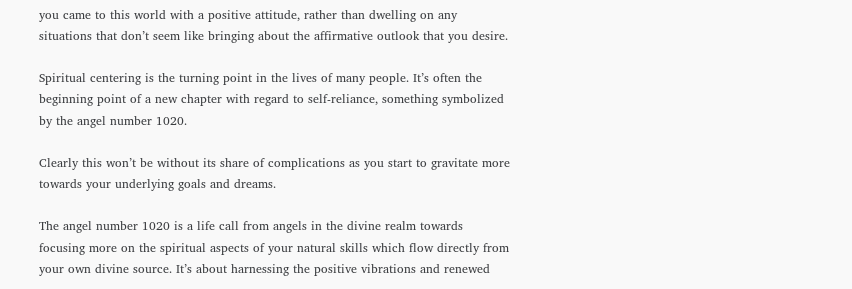you came to this world with a positive attitude, rather than dwelling on any situations that don’t seem like bringing about the affirmative outlook that you desire.

Spiritual centering is the turning point in the lives of many people. It’s often the beginning point of a new chapter with regard to self-reliance, something symbolized by the angel number 1020.

Clearly this won’t be without its share of complications as you start to gravitate more towards your underlying goals and dreams.

The angel number 1020 is a life call from angels in the divine realm towards focusing more on the spiritual aspects of your natural skills which flow directly from your own divine source. It’s about harnessing the positive vibrations and renewed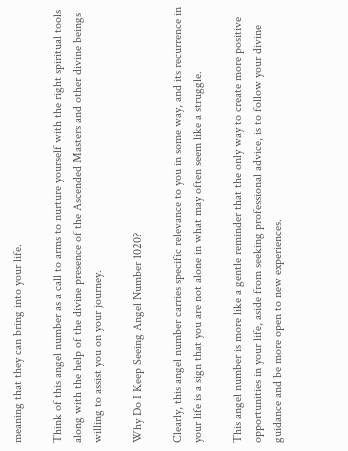meaning that they can bring into your life.

Think of this angel number as a call to arms to nurture yourself with the right spiritual tools along with the help of the divine presence of the Ascended Masters and other divine beings willing to assist you on your journey.

Why Do I Keep Seeing Angel Number 1020?

Clearly, this angel number carries specific relevance to you in some way, and its recurrence in your life is a sign that you are not alone in what may often seem like a struggle.

This angel number is more like a gentle reminder that the only way to create more positive opportunities in your life, aside from seeking professional advice, is to follow your divine guidance and be more open to new experiences.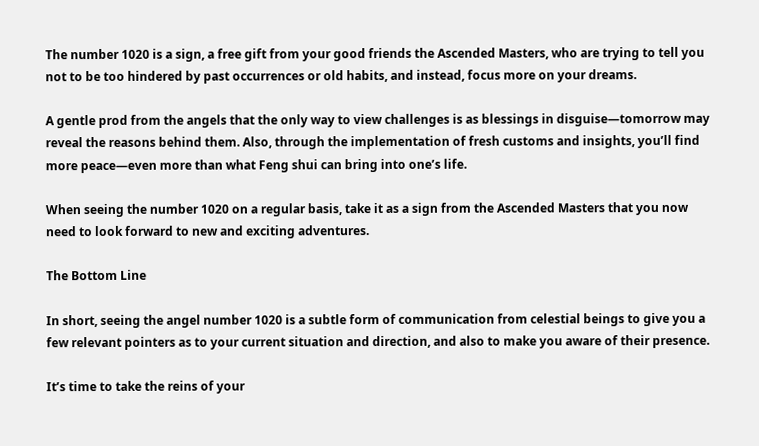The number 1020 is a sign, a free gift from your good friends the Ascended Masters, who are trying to tell you not to be too hindered by past occurrences or old habits, and instead, focus more on your dreams.

A gentle prod from the angels that the only way to view challenges is as blessings in disguise—tomorrow may reveal the reasons behind them. Also, through the implementation of fresh customs and insights, you’ll find more peace—even more than what Feng shui can bring into one’s life.

When seeing the number 1020 on a regular basis, take it as a sign from the Ascended Masters that you now need to look forward to new and exciting adventures.

The Bottom Line

In short, seeing the angel number 1020 is a subtle form of communication from celestial beings to give you a few relevant pointers as to your current situation and direction, and also to make you aware of their presence.

It’s time to take the reins of your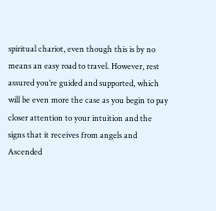spiritual chariot, even though this is by no means an easy road to travel. However, rest assured you’re guided and supported, which will be even more the case as you begin to pay closer attention to your intuition and the signs that it receives from angels and Ascended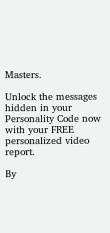Masters.

Unlock the messages hidden in your Personality Code now with your FREE personalized video report.

By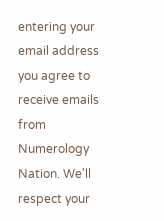entering your email address you agree to receive emails from Numerology Nation. We'll respect your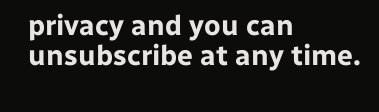privacy and you can unsubscribe at any time.